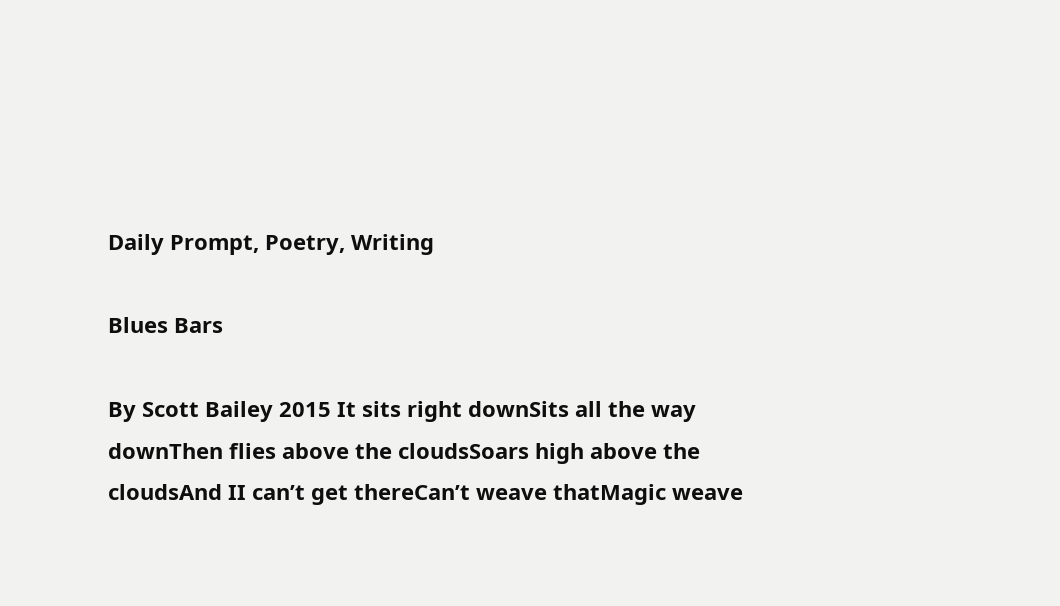Daily Prompt, Poetry, Writing

Blues Bars

By Scott Bailey 2015 It sits right downSits all the way downThen flies above the cloudsSoars high above the cloudsAnd II can’t get thereCan’t weave thatMagic weave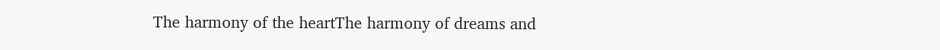The harmony of the heartThe harmony of dreams and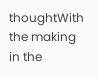thoughtWith the making in the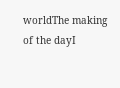worldThe making of the dayI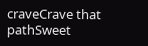craveCrave that pathSweet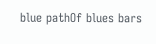blue pathOf blues bars